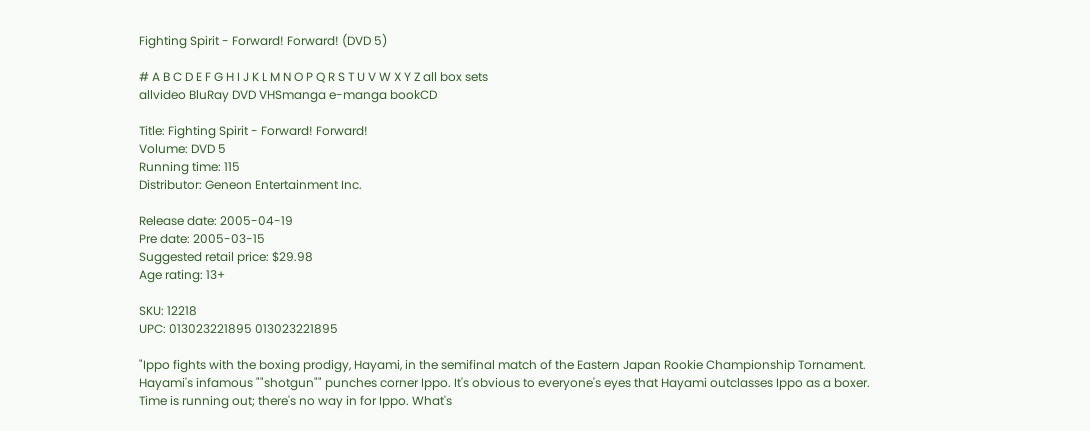Fighting Spirit - Forward! Forward! (DVD 5)

# A B C D E F G H I J K L M N O P Q R S T U V W X Y Z all box sets
allvideo BluRay DVD VHSmanga e-manga bookCD

Title: Fighting Spirit - Forward! Forward!
Volume: DVD 5
Running time: 115
Distributor: Geneon Entertainment Inc.

Release date: 2005-04-19
Pre date: 2005-03-15
Suggested retail price: $29.98
Age rating: 13+

SKU: 12218
UPC: 013023221895 013023221895

"Ippo fights with the boxing prodigy, Hayami, in the semifinal match of the Eastern Japan Rookie Championship Tornament.
Hayami's infamous ""shotgun"" punches corner Ippo. It's obvious to everyone's eyes that Hayami outclasses Ippo as a boxer.
Time is running out; there's no way in for Ippo. What's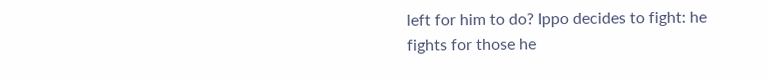left for him to do? Ippo decides to fight: he fights for those he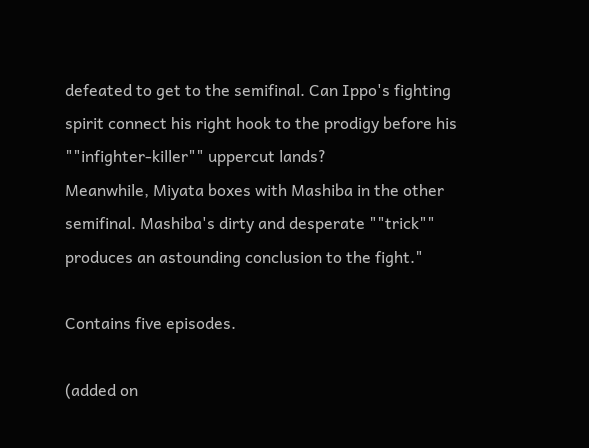defeated to get to the semifinal. Can Ippo's fighting spirit connect his right hook to the prodigy before his ""infighter-killer"" uppercut lands?
Meanwhile, Miyata boxes with Mashiba in the other semifinal. Mashiba's dirty and desperate ""trick"" produces an astounding conclusion to the fight."

Contains five episodes.

(added on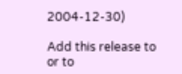2004-12-30)

Add this release to
or to